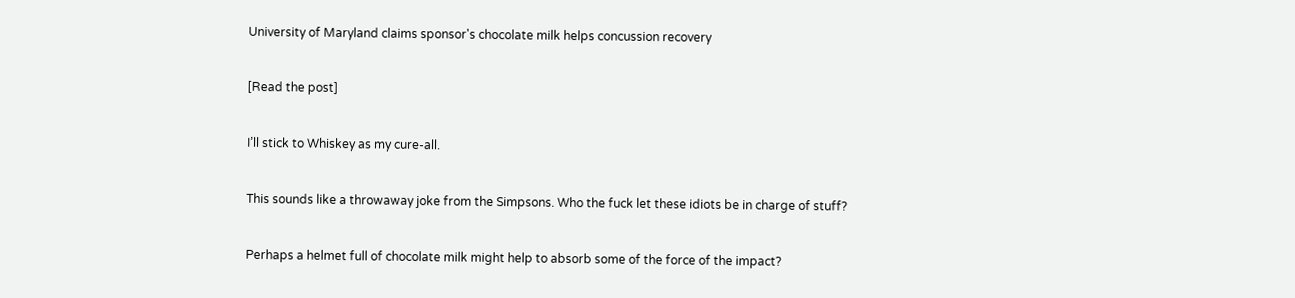University of Maryland claims sponsor's chocolate milk helps concussion recovery


[Read the post]


I’ll stick to Whiskey as my cure-all.


This sounds like a throwaway joke from the Simpsons. Who the fuck let these idiots be in charge of stuff?


Perhaps a helmet full of chocolate milk might help to absorb some of the force of the impact?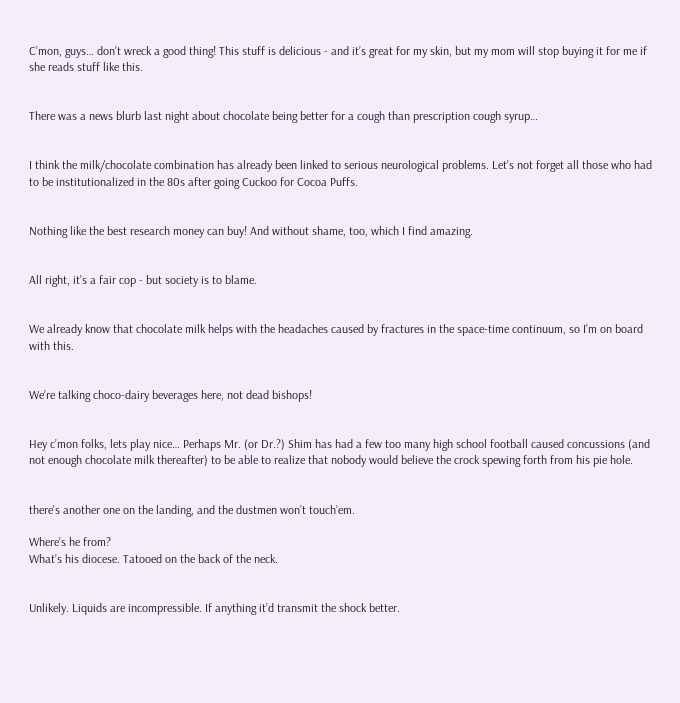C’mon, guys… don’t wreck a good thing! This stuff is delicious - and it’s great for my skin, but my mom will stop buying it for me if she reads stuff like this.


There was a news blurb last night about chocolate being better for a cough than prescription cough syrup…


I think the milk/chocolate combination has already been linked to serious neurological problems. Let’s not forget all those who had to be institutionalized in the 80s after going Cuckoo for Cocoa Puffs.


Nothing like the best research money can buy! And without shame, too, which I find amazing.


All right, it’s a fair cop - but society is to blame.


We already know that chocolate milk helps with the headaches caused by fractures in the space-time continuum, so I’m on board with this.


We’re talking choco-dairy beverages here, not dead bishops!


Hey c’mon folks, lets play nice… Perhaps Mr. (or Dr.?) Shim has had a few too many high school football caused concussions (and not enough chocolate milk thereafter) to be able to realize that nobody would believe the crock spewing forth from his pie hole.


there’s another one on the landing, and the dustmen won’t touch’em.

Where’s he from?
What’s his diocese. Tatooed on the back of the neck.


Unlikely. Liquids are incompressible. If anything it’d transmit the shock better.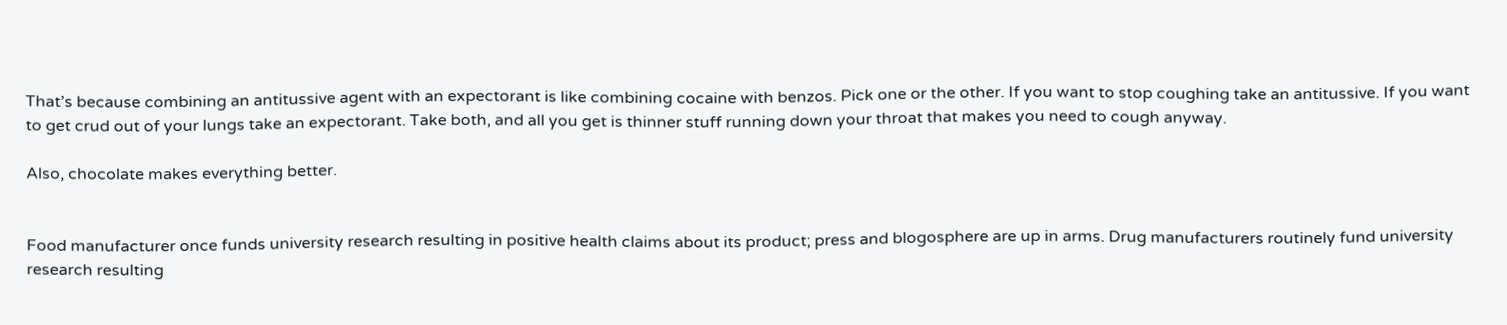That’s because combining an antitussive agent with an expectorant is like combining cocaine with benzos. Pick one or the other. If you want to stop coughing take an antitussive. If you want to get crud out of your lungs take an expectorant. Take both, and all you get is thinner stuff running down your throat that makes you need to cough anyway.

Also, chocolate makes everything better.


Food manufacturer once funds university research resulting in positive health claims about its product; press and blogosphere are up in arms. Drug manufacturers routinely fund university research resulting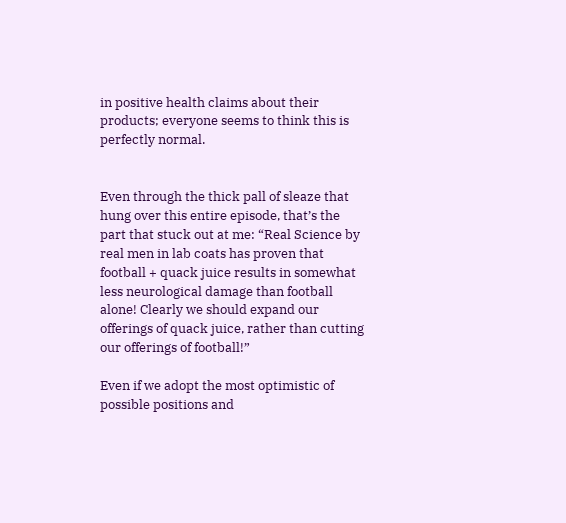in positive health claims about their products; everyone seems to think this is perfectly normal.


Even through the thick pall of sleaze that hung over this entire episode, that’s the part that stuck out at me: “Real Science by real men in lab coats has proven that football + quack juice results in somewhat less neurological damage than football alone! Clearly we should expand our offerings of quack juice, rather than cutting our offerings of football!”

Even if we adopt the most optimistic of possible positions and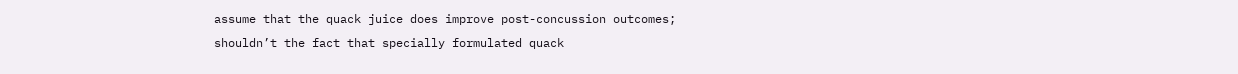assume that the quack juice does improve post-concussion outcomes; shouldn’t the fact that specially formulated quack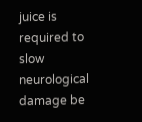juice is required to slow neurological damage be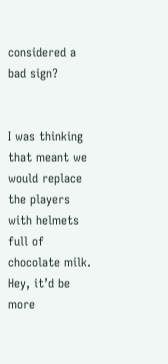considered a bad sign?


I was thinking that meant we would replace the players with helmets full of chocolate milk. Hey, it’d be more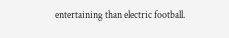entertaining than electric football.